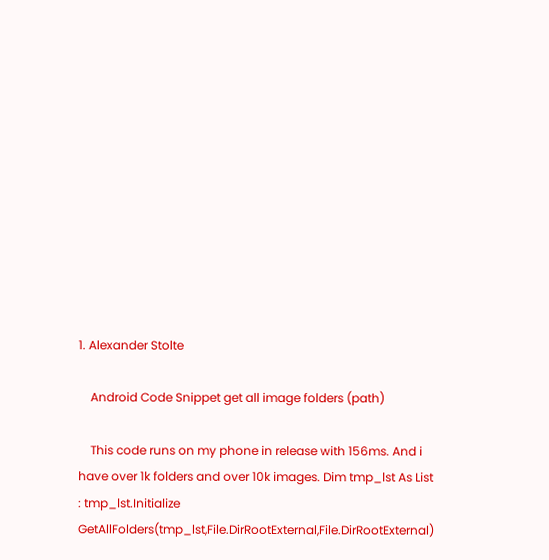1. Alexander Stolte

    Android Code Snippet get all image folders (path)

    This code runs on my phone in release with 156ms. And i have over 1k folders and over 10k images. Dim tmp_lst As List : tmp_lst.Initialize GetAllFolders(tmp_lst,File.DirRootExternal,File.DirRootExternal)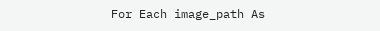For Each image_path As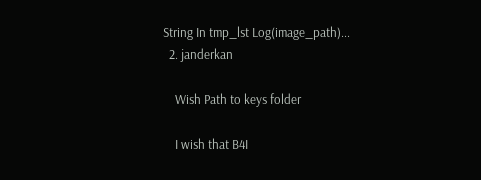String In tmp_lst Log(image_path)...
  2. janderkan

    Wish Path to keys folder

    I wish that B4I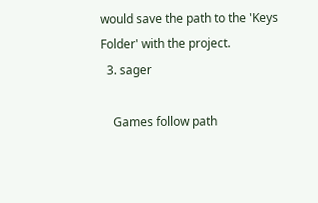would save the path to the 'Keys Folder' with the project.
  3. sager

    Games follow path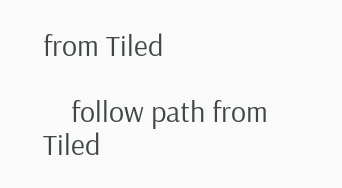from Tiled

    follow path from Tiled